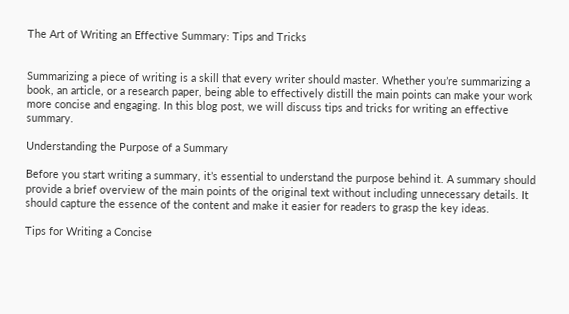The Art of Writing an Effective Summary: Tips and Tricks


Summarizing a piece of writing is a skill that every writer should master. Whether you’re summarizing a book, an article, or a research paper, being able to effectively distill the main points can make your work more concise and engaging. In this blog post, we will discuss tips and tricks for writing an effective summary.

Understanding the Purpose of a Summary

Before you start writing a summary, it’s essential to understand the purpose behind it. A summary should provide a brief overview of the main points of the original text without including unnecessary details. It should capture the essence of the content and make it easier for readers to grasp the key ideas.

Tips for Writing a Concise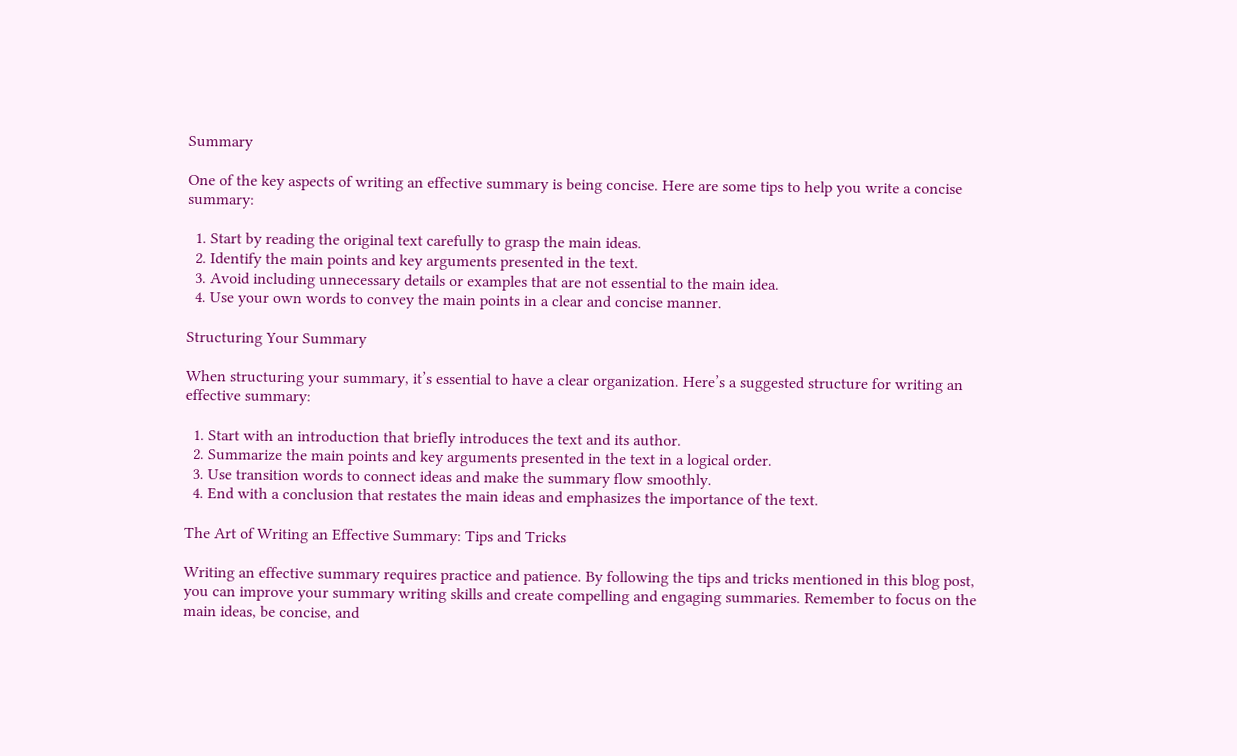Summary

One of the key aspects of writing an effective summary is being concise. Here are some tips to help you write a concise summary:

  1. Start by reading the original text carefully to grasp the main ideas.
  2. Identify the main points and key arguments presented in the text.
  3. Avoid including unnecessary details or examples that are not essential to the main idea.
  4. Use your own words to convey the main points in a clear and concise manner.

Structuring Your Summary

When structuring your summary, it’s essential to have a clear organization. Here’s a suggested structure for writing an effective summary:

  1. Start with an introduction that briefly introduces the text and its author.
  2. Summarize the main points and key arguments presented in the text in a logical order.
  3. Use transition words to connect ideas and make the summary flow smoothly.
  4. End with a conclusion that restates the main ideas and emphasizes the importance of the text.

The Art of Writing an Effective Summary: Tips and Tricks

Writing an effective summary requires practice and patience. By following the tips and tricks mentioned in this blog post, you can improve your summary writing skills and create compelling and engaging summaries. Remember to focus on the main ideas, be concise, and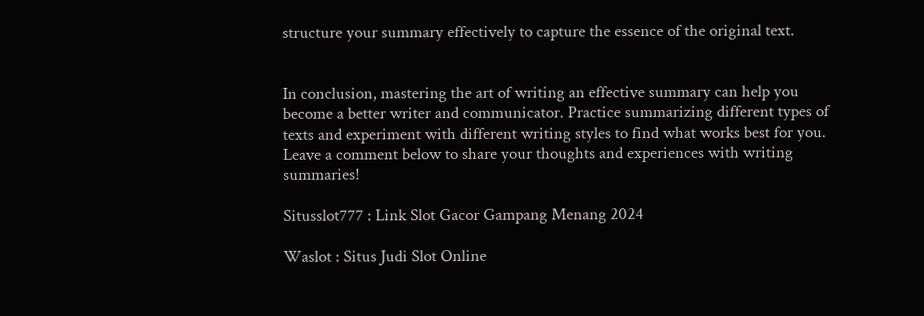structure your summary effectively to capture the essence of the original text.


In conclusion, mastering the art of writing an effective summary can help you become a better writer and communicator. Practice summarizing different types of texts and experiment with different writing styles to find what works best for you. Leave a comment below to share your thoughts and experiences with writing summaries!

Situsslot777 : Link Slot Gacor Gampang Menang 2024

Waslot : Situs Judi Slot Online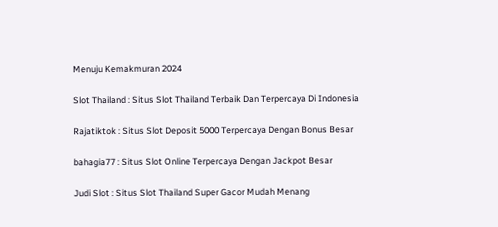Menuju Kemakmuran 2024

Slot Thailand : Situs Slot Thailand Terbaik Dan Terpercaya Di Indonesia

Rajatiktok : Situs Slot Deposit 5000 Terpercaya Dengan Bonus Besar

bahagia77 : Situs Slot Online Terpercaya Dengan Jackpot Besar

Judi Slot : Situs Slot Thailand Super Gacor Mudah Menang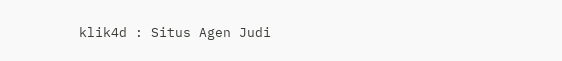klik4d : Situs Agen Judi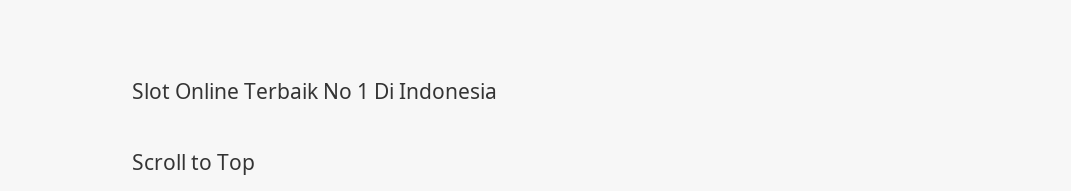Slot Online Terbaik No 1 Di Indonesia

Scroll to Top